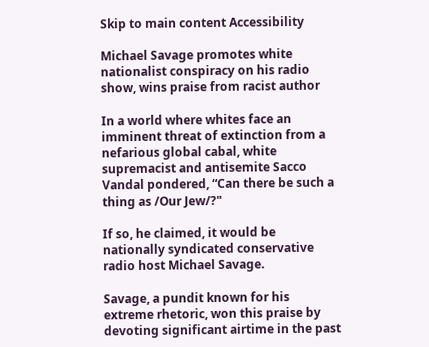Skip to main content Accessibility

Michael Savage promotes white nationalist conspiracy on his radio show, wins praise from racist author

In a world where whites face an imminent threat of extinction from a nefarious global cabal, white supremacist and antisemite Sacco Vandal pondered, “Can there be such a thing as /Our Jew/?"

If so, he claimed, it would be nationally syndicated conservative radio host Michael Savage.

Savage, a pundit known for his extreme rhetoric, won this praise by devoting significant airtime in the past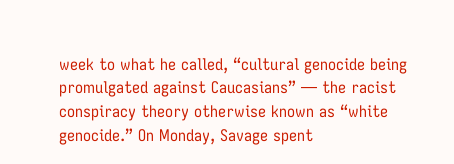week to what he called, “cultural genocide being promulgated against Caucasians” — the racist conspiracy theory otherwise known as “white genocide.” On Monday, Savage spent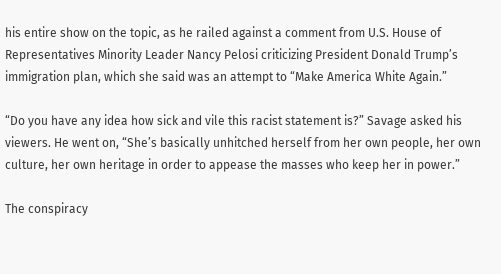his entire show on the topic, as he railed against a comment from U.S. House of Representatives Minority Leader Nancy Pelosi criticizing President Donald Trump’s immigration plan, which she said was an attempt to “Make America White Again.”

“Do you have any idea how sick and vile this racist statement is?” Savage asked his viewers. He went on, “She’s basically unhitched herself from her own people, her own culture, her own heritage in order to appease the masses who keep her in power.”

The conspiracy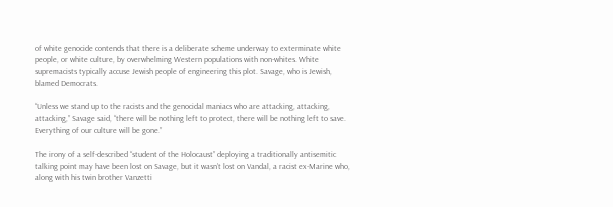of white genocide contends that there is a deliberate scheme underway to exterminate white people, or white culture, by overwhelming Western populations with non-whites. White supremacists typically accuse Jewish people of engineering this plot. Savage, who is Jewish, blamed Democrats.

“Unless we stand up to the racists and the genocidal maniacs who are attacking, attacking, attacking,” Savage said, “there will be nothing left to protect, there will be nothing left to save. Everything of our culture will be gone.”

The irony of a self-described “student of the Holocaust” deploying a traditionally antisemitic talking point may have been lost on Savage, but it wasn’t lost on Vandal, a racist ex-Marine who, along with his twin brother Vanzetti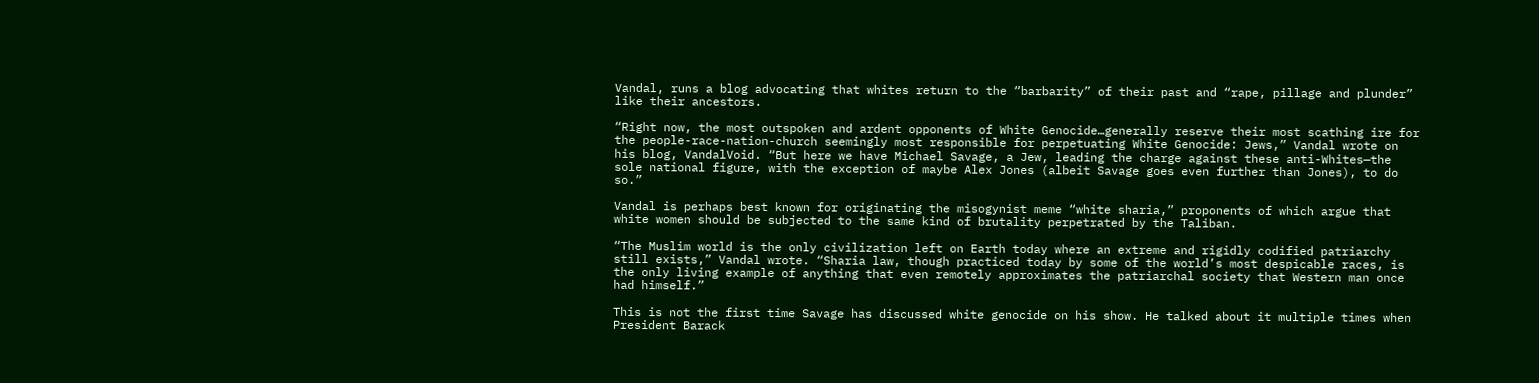Vandal, runs a blog advocating that whites return to the “barbarity” of their past and “rape, pillage and plunder” like their ancestors.

“Right now, the most outspoken and ardent opponents of White Genocide…generally reserve their most scathing ire for the people-race-nation-church seemingly most responsible for perpetuating White Genocide: Jews,” Vandal wrote on his blog, VandalVoid. “But here we have Michael Savage, a Jew, leading the charge against these anti-Whites—the sole national figure, with the exception of maybe Alex Jones (albeit Savage goes even further than Jones), to do so.”

Vandal is perhaps best known for originating the misogynist meme “white sharia,” proponents of which argue that white women should be subjected to the same kind of brutality perpetrated by the Taliban.

“The Muslim world is the only civilization left on Earth today where an extreme and rigidly codified patriarchy still exists,” Vandal wrote. “Sharia law, though practiced today by some of the world’s most despicable races, is the only living example of anything that even remotely approximates the patriarchal society that Western man once had himself.”

This is not the first time Savage has discussed white genocide on his show. He talked about it multiple times when President Barack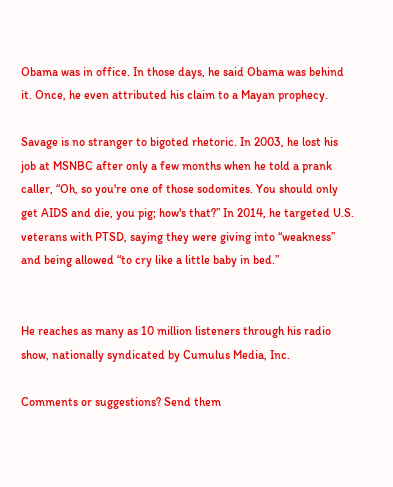Obama was in office. In those days, he said Obama was behind it. Once, he even attributed his claim to a Mayan prophecy.

Savage is no stranger to bigoted rhetoric. In 2003, he lost his job at MSNBC after only a few months when he told a prank caller, “Oh, so you're one of those sodomites. You should only get AIDS and die, you pig; how's that?” In 2014, he targeted U.S. veterans with PTSD, saying they were giving into “weakness” and being allowed “to cry like a little baby in bed.”


He reaches as many as 10 million listeners through his radio show, nationally syndicated by Cumulus Media, Inc.

Comments or suggestions? Send them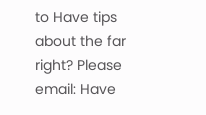to Have tips about the far right? Please email: Have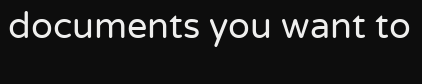documents you want to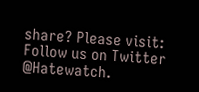share? Please visit: Follow us on Twitter @Hatewatch.